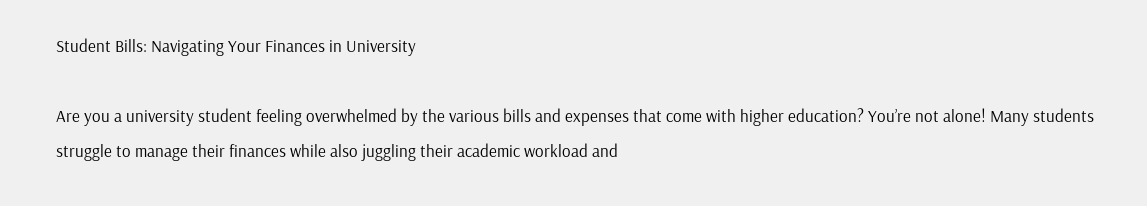Student Bills: Navigating Your Finances in University

Are you a university student feeling overwhelmed by the various bills and expenses that come with higher education? You’re not alone! Many students struggle to manage their finances while also juggling their academic workload and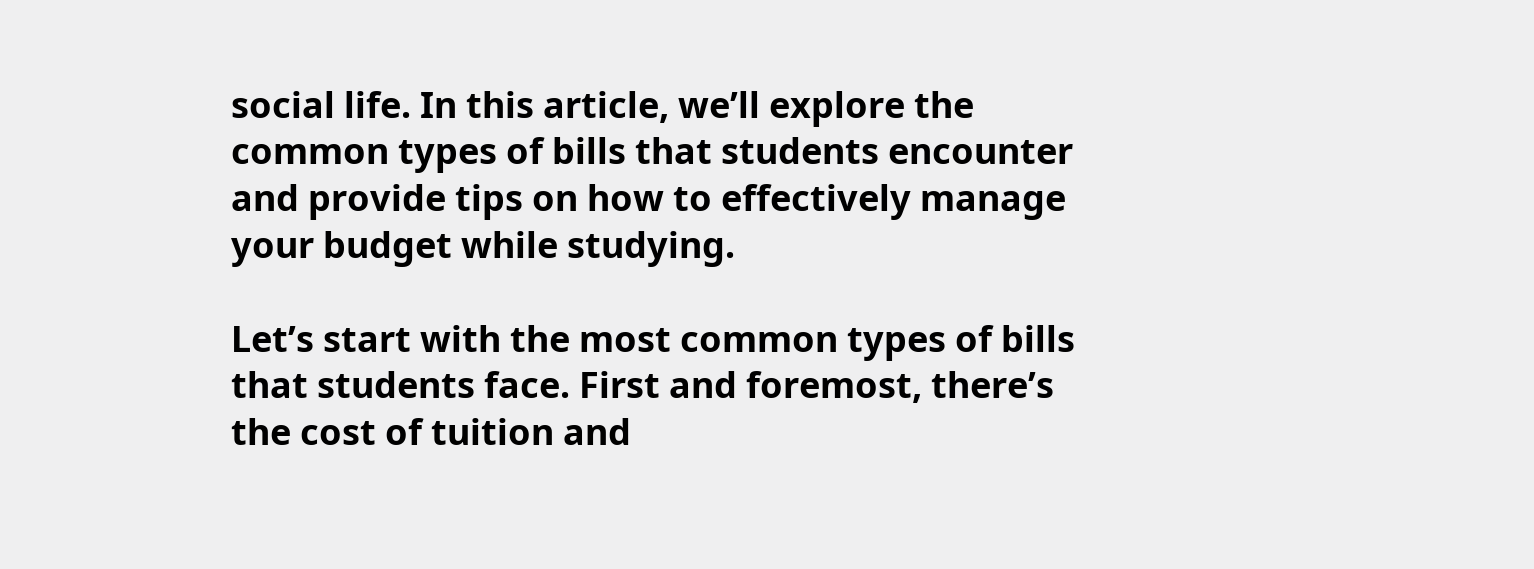social life. In this article, we’ll explore the common types of bills that students encounter and provide tips on how to effectively manage your budget while studying.

Let’s start with the most common types of bills that students face. First and foremost, there’s the cost of tuition and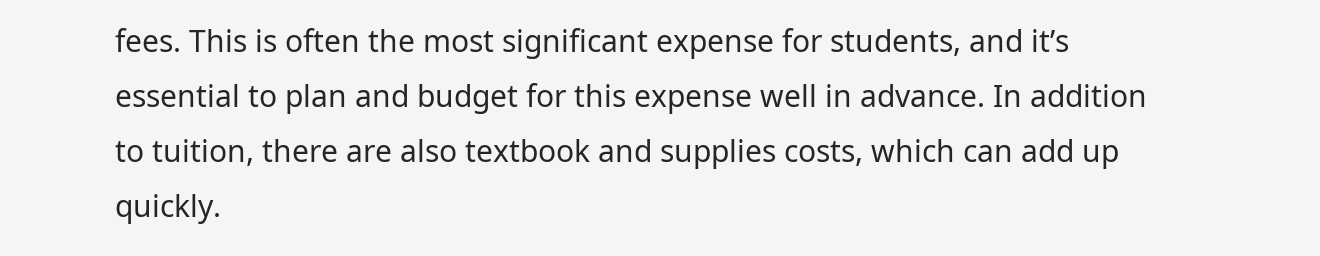fees. This is often the most significant expense for students, and it’s essential to plan and budget for this expense well in advance. In addition to tuition, there are also textbook and supplies costs, which can add up quickly.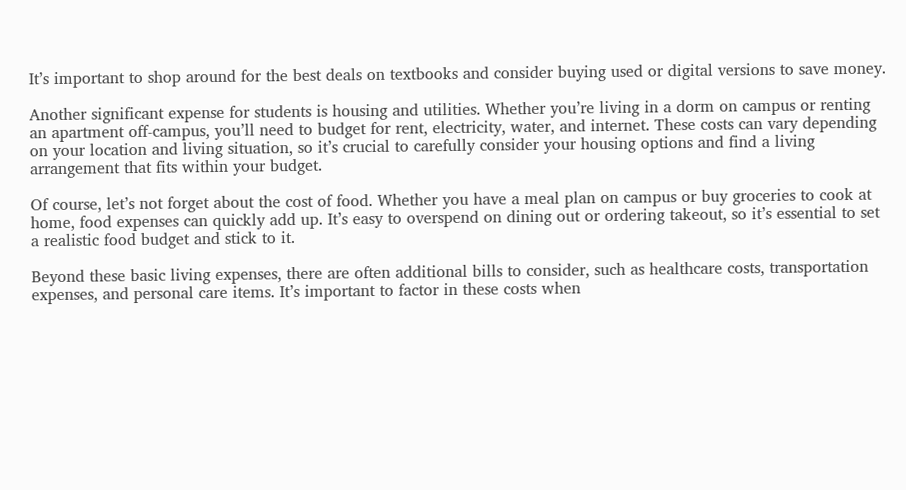It’s important to shop around for the best deals on textbooks and consider buying used or digital versions to save money.

Another significant expense for students is housing and utilities. Whether you’re living in a dorm on campus or renting an apartment off-campus, you’ll need to budget for rent, electricity, water, and internet. These costs can vary depending on your location and living situation, so it’s crucial to carefully consider your housing options and find a living arrangement that fits within your budget.

Of course, let’s not forget about the cost of food. Whether you have a meal plan on campus or buy groceries to cook at home, food expenses can quickly add up. It’s easy to overspend on dining out or ordering takeout, so it’s essential to set a realistic food budget and stick to it.

Beyond these basic living expenses, there are often additional bills to consider, such as healthcare costs, transportation expenses, and personal care items. It’s important to factor in these costs when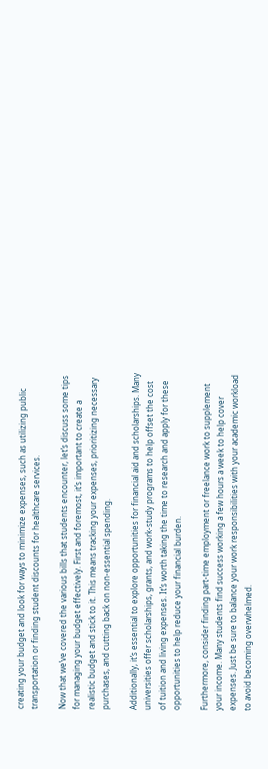creating your budget and look for ways to minimize expenses, such as utilizing public transportation or finding student discounts for healthcare services.

Now that we’ve covered the various bills that students encounter, let’s discuss some tips for managing your budget effectively. First and foremost, it’s important to create a realistic budget and stick to it. This means tracking your expenses, prioritizing necessary purchases, and cutting back on non-essential spending.

Additionally, it’s essential to explore opportunities for financial aid and scholarships. Many universities offer scholarships, grants, and work-study programs to help offset the cost of tuition and living expenses. It’s worth taking the time to research and apply for these opportunities to help reduce your financial burden.

Furthermore, consider finding part-time employment or freelance work to supplement your income. Many students find success working a few hours a week to help cover expenses. Just be sure to balance your work responsibilities with your academic workload to avoid becoming overwhelmed.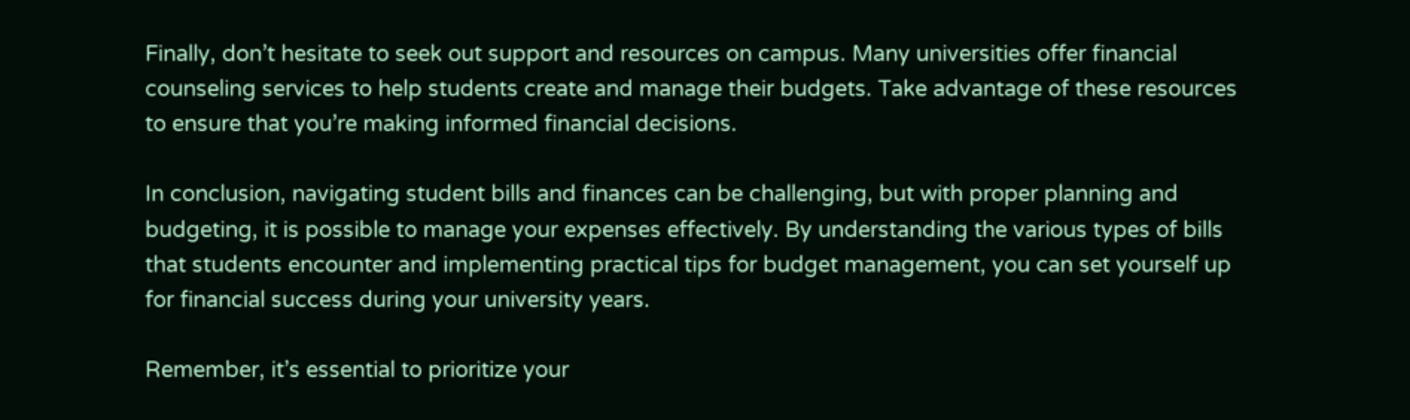Finally, don’t hesitate to seek out support and resources on campus. Many universities offer financial counseling services to help students create and manage their budgets. Take advantage of these resources to ensure that you’re making informed financial decisions.

In conclusion, navigating student bills and finances can be challenging, but with proper planning and budgeting, it is possible to manage your expenses effectively. By understanding the various types of bills that students encounter and implementing practical tips for budget management, you can set yourself up for financial success during your university years.

Remember, it’s essential to prioritize your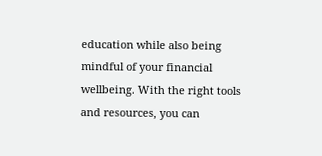education while also being mindful of your financial wellbeing. With the right tools and resources, you can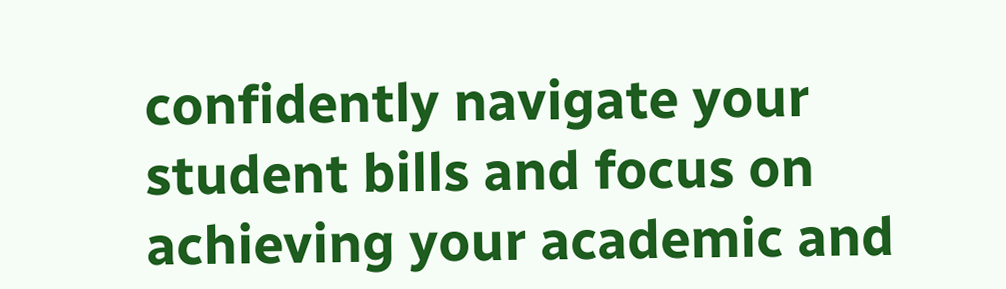confidently navigate your student bills and focus on achieving your academic and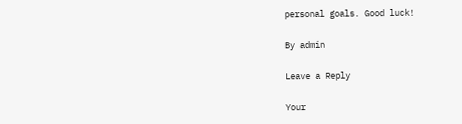personal goals. Good luck!

By admin

Leave a Reply

Your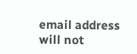email address will not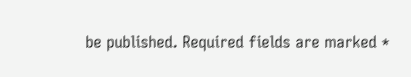be published. Required fields are marked *